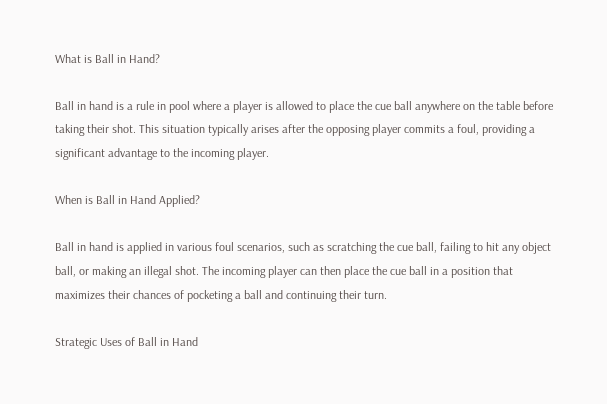What is Ball in Hand?

Ball in hand is a rule in pool where a player is allowed to place the cue ball anywhere on the table before taking their shot. This situation typically arises after the opposing player commits a foul, providing a significant advantage to the incoming player.

When is Ball in Hand Applied?

Ball in hand is applied in various foul scenarios, such as scratching the cue ball, failing to hit any object ball, or making an illegal shot. The incoming player can then place the cue ball in a position that maximizes their chances of pocketing a ball and continuing their turn.

Strategic Uses of Ball in Hand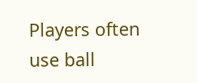Players often use ball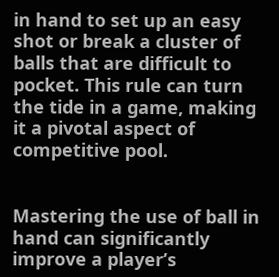in hand to set up an easy shot or break a cluster of balls that are difficult to pocket. This rule can turn the tide in a game, making it a pivotal aspect of competitive pool.


Mastering the use of ball in hand can significantly improve a player’s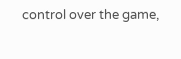control over the game,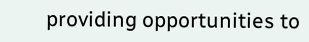providing opportunities to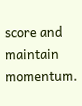score and maintain momentum.